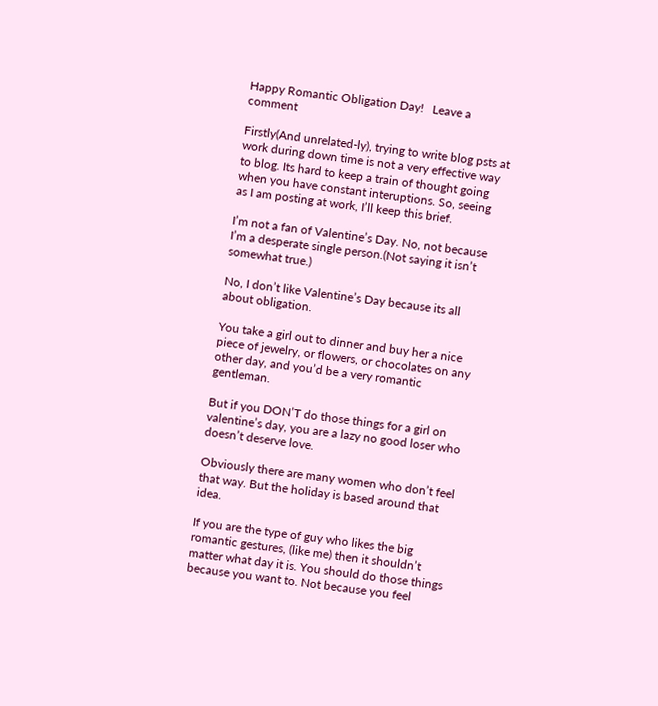Happy Romantic Obligation Day!   Leave a comment

Firstly(And unrelated-ly), trying to write blog psts at work during down time is not a very effective way to blog. Its hard to keep a train of thought going when you have constant interuptions. So, seeing as I am posting at work, I’ll keep this brief.

I’m not a fan of Valentine’s Day. No, not because I’m a desperate single person.(Not saying it isn’t somewhat true.)

No, I don’t like Valentine’s Day because its all about obligation.

You take a girl out to dinner and buy her a nice piece of jewelry, or flowers, or chocolates on any other day, and you’d be a very romantic gentleman.

But if you DON’T do those things for a girl on valentine’s day, you are a lazy no good loser who doesn’t deserve love.

Obviously there are many women who don’t feel that way. But the holiday is based around that idea.

If you are the type of guy who likes the big romantic gestures, (like me) then it shouldn’t matter what day it is. You should do those things because you want to. Not because you feel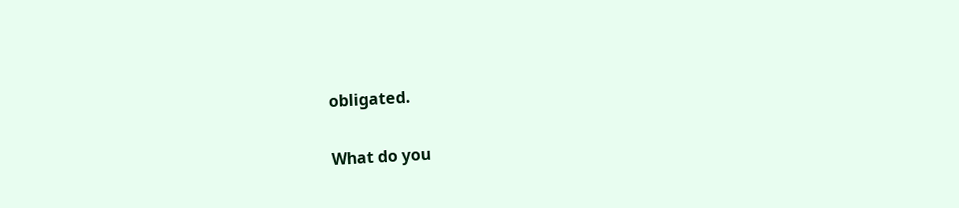obligated.

What do you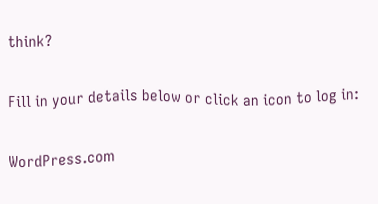think?

Fill in your details below or click an icon to log in:

WordPress.com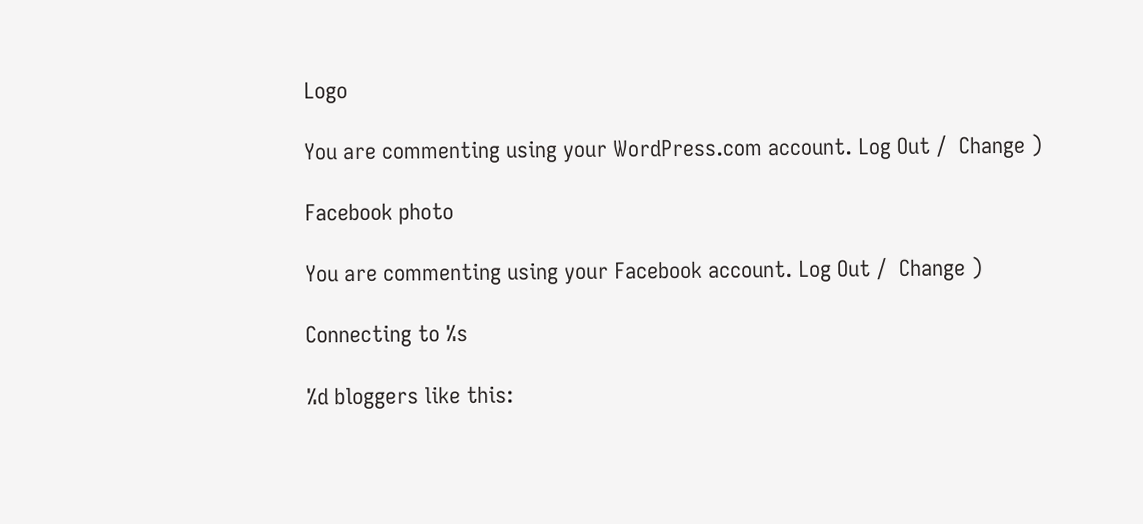Logo

You are commenting using your WordPress.com account. Log Out /  Change )

Facebook photo

You are commenting using your Facebook account. Log Out /  Change )

Connecting to %s

%d bloggers like this: